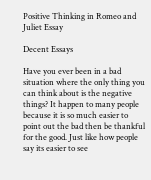Positive Thinking in Romeo and Juliet Essay

Decent Essays

Have you ever been in a bad situation where the only thing you can think about is the negative things? It happen to many people because it is so much easier to point out the bad then be thankful for the good. Just like how people say its easier to see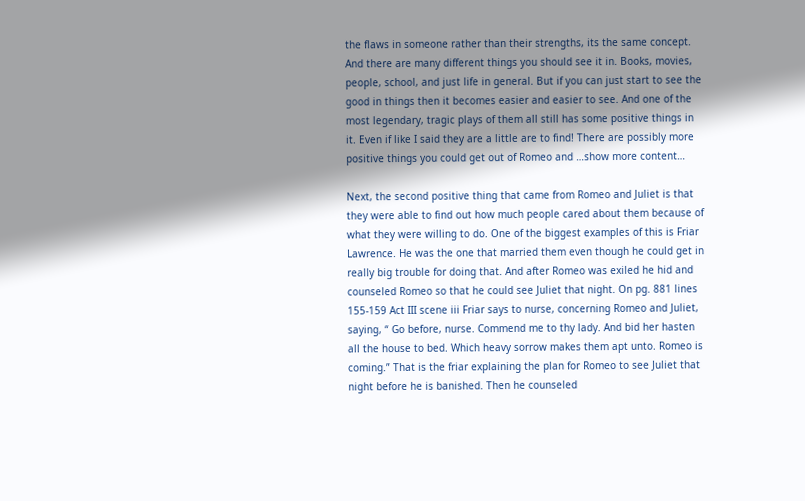the flaws in someone rather than their strengths, its the same concept. And there are many different things you should see it in. Books, movies, people, school, and just life in general. But if you can just start to see the good in things then it becomes easier and easier to see. And one of the most legendary, tragic plays of them all still has some positive things in it. Even if like I said they are a little are to find! There are possibly more positive things you could get out of Romeo and …show more content…

Next, the second positive thing that came from Romeo and Juliet is that they were able to find out how much people cared about them because of what they were willing to do. One of the biggest examples of this is Friar Lawrence. He was the one that married them even though he could get in really big trouble for doing that. And after Romeo was exiled he hid and counseled Romeo so that he could see Juliet that night. On pg. 881 lines 155-159 Act III scene iii Friar says to nurse, concerning Romeo and Juliet, saying, “ Go before, nurse. Commend me to thy lady. And bid her hasten all the house to bed. Which heavy sorrow makes them apt unto. Romeo is coming.” That is the friar explaining the plan for Romeo to see Juliet that night before he is banished. Then he counseled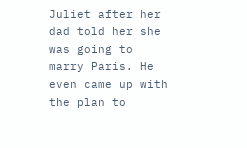Juliet after her dad told her she was going to marry Paris. He even came up with the plan to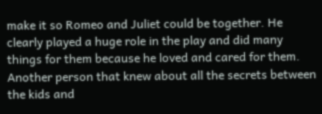make it so Romeo and Juliet could be together. He clearly played a huge role in the play and did many things for them because he loved and cared for them. Another person that knew about all the secrets between the kids and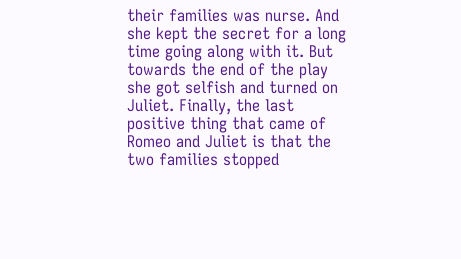their families was nurse. And she kept the secret for a long time going along with it. But towards the end of the play she got selfish and turned on Juliet. Finally, the last positive thing that came of Romeo and Juliet is that the two families stopped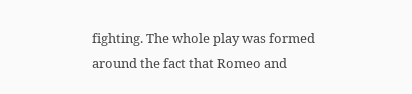fighting. The whole play was formed around the fact that Romeo and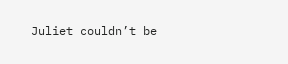Juliet couldn’t be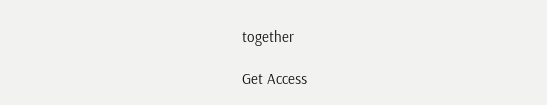together

Get Access